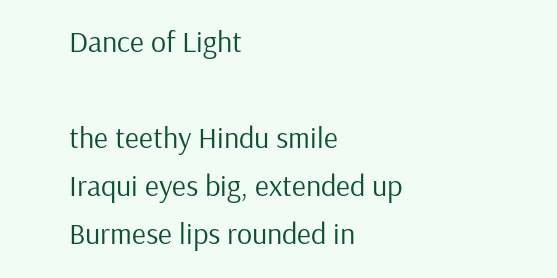Dance of Light

the teethy Hindu smile
Iraqui eyes big, extended up
Burmese lips rounded in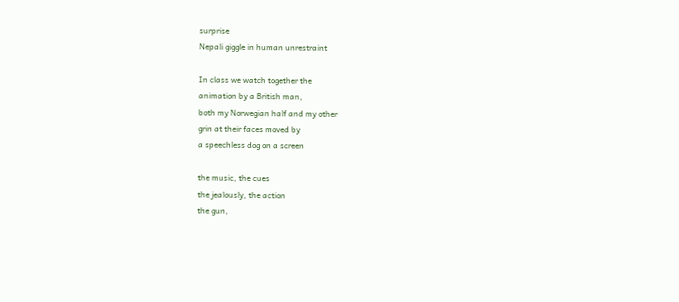surprise
Nepali giggle in human unrestraint

In class we watch together the
animation by a British man,
both my Norwegian half and my other
grin at their faces moved by
a speechless dog on a screen

the music, the cues
the jealously, the action
the gun,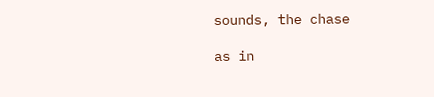sounds, the chase

as in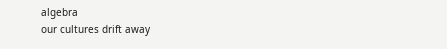algebra
our cultures drift away